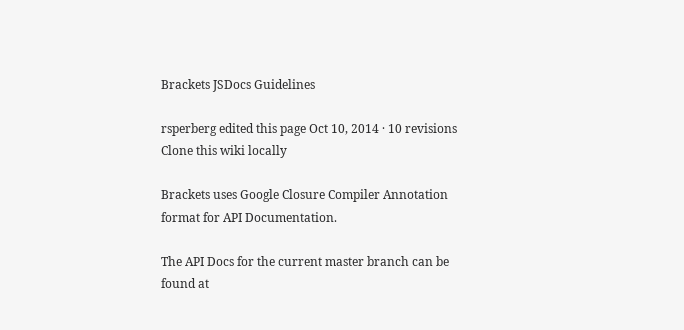Brackets JSDocs Guidelines

rsperberg edited this page Oct 10, 2014 · 10 revisions
Clone this wiki locally

Brackets uses Google Closure Compiler Annotation format for API Documentation.

The API Docs for the current master branch can be found at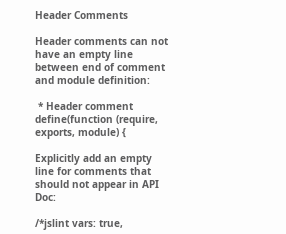Header Comments

Header comments can not have an empty line between end of comment and module definition:

 * Header comment
define(function (require, exports, module) {

Explicitly add an empty line for comments that should not appear in API Doc:

/*jslint vars: true,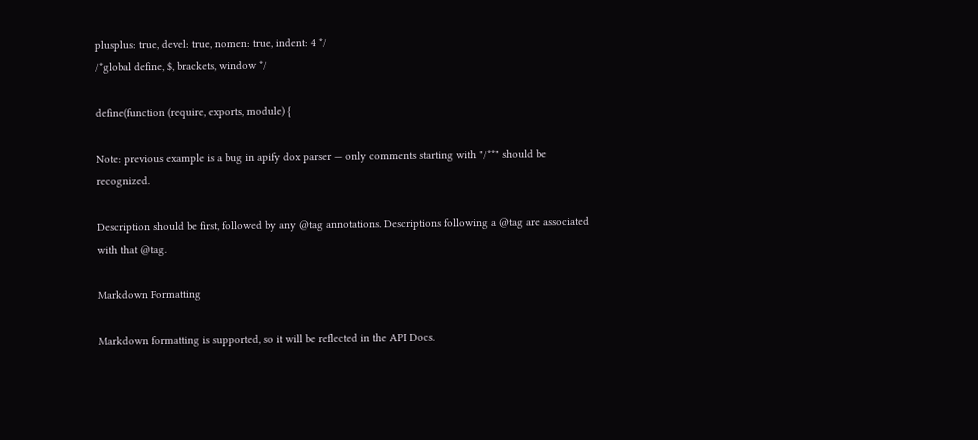plusplus: true, devel: true, nomen: true, indent: 4 */
/*global define, $, brackets, window */

define(function (require, exports, module) {

Note: previous example is a bug in apify dox parser — only comments starting with "/**" should be recognized.

Description should be first, followed by any @tag annotations. Descriptions following a @tag are associated with that @tag.

Markdown Formatting

Markdown formatting is supported, so it will be reflected in the API Docs.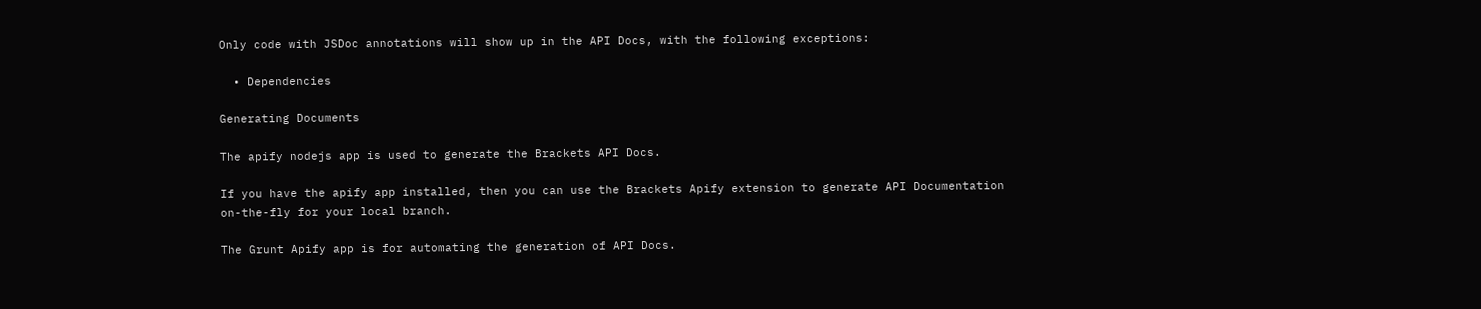Only code with JSDoc annotations will show up in the API Docs, with the following exceptions:

  • Dependencies

Generating Documents

The apify nodejs app is used to generate the Brackets API Docs.

If you have the apify app installed, then you can use the Brackets Apify extension to generate API Documentation on-the-fly for your local branch.

The Grunt Apify app is for automating the generation of API Docs.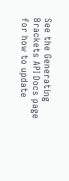See the Generating Brackets API Docs page for how to update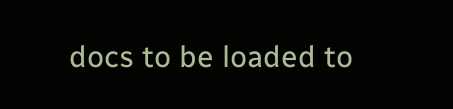docs to be loaded to